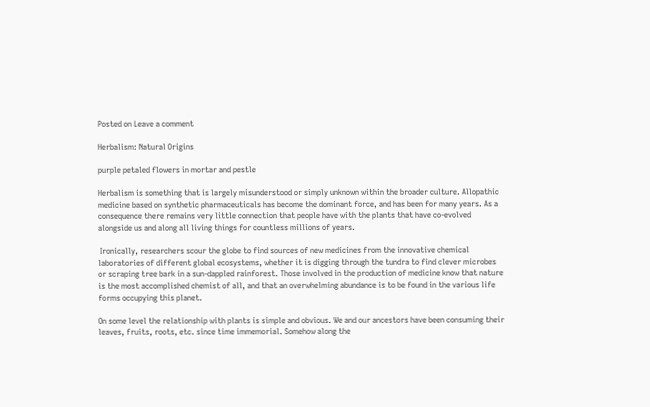Posted on Leave a comment

Herbalism: Natural Origins

purple petaled flowers in mortar and pestle

Herbalism is something that is largely misunderstood or simply unknown within the broader culture. Allopathic medicine based on synthetic pharmaceuticals has become the dominant force, and has been for many years. As a consequence there remains very little connection that people have with the plants that have co-evolved alongside us and along all living things for countless millions of years.

 Ironically, researchers scour the globe to find sources of new medicines from the innovative chemical laboratories of different global ecosystems, whether it is digging through the tundra to find clever microbes or scraping tree bark in a sun-dappled rainforest. Those involved in the production of medicine know that nature is the most accomplished chemist of all, and that an overwhelming abundance is to be found in the various life forms occupying this planet.

On some level the relationship with plants is simple and obvious. We and our ancestors have been consuming their leaves, fruits, roots, etc. since time immemorial. Somehow along the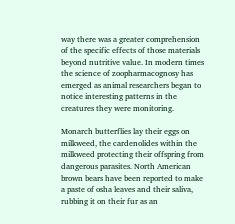way there was a greater comprehension of the specific effects of those materials beyond nutritive value. In modern times the science of zoopharmacognosy has emerged as animal researchers began to notice interesting patterns in the creatures they were monitoring.

Monarch butterflies lay their eggs on milkweed, the cardenolides within the milkweed protecting their offspring from dangerous parasites. North American brown bears have been reported to make a paste of osha leaves and their saliva, rubbing it on their fur as an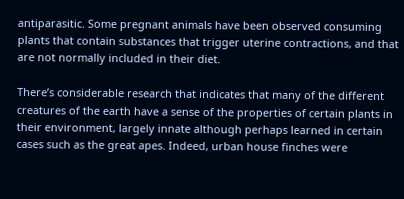antiparasitic. Some pregnant animals have been observed consuming plants that contain substances that trigger uterine contractions, and that are not normally included in their diet.

There’s considerable research that indicates that many of the different creatures of the earth have a sense of the properties of certain plants in their environment, largely innate although perhaps learned in certain cases such as the great apes. Indeed, urban house finches were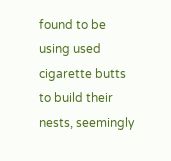found to be using used cigarette butts to build their nests, seemingly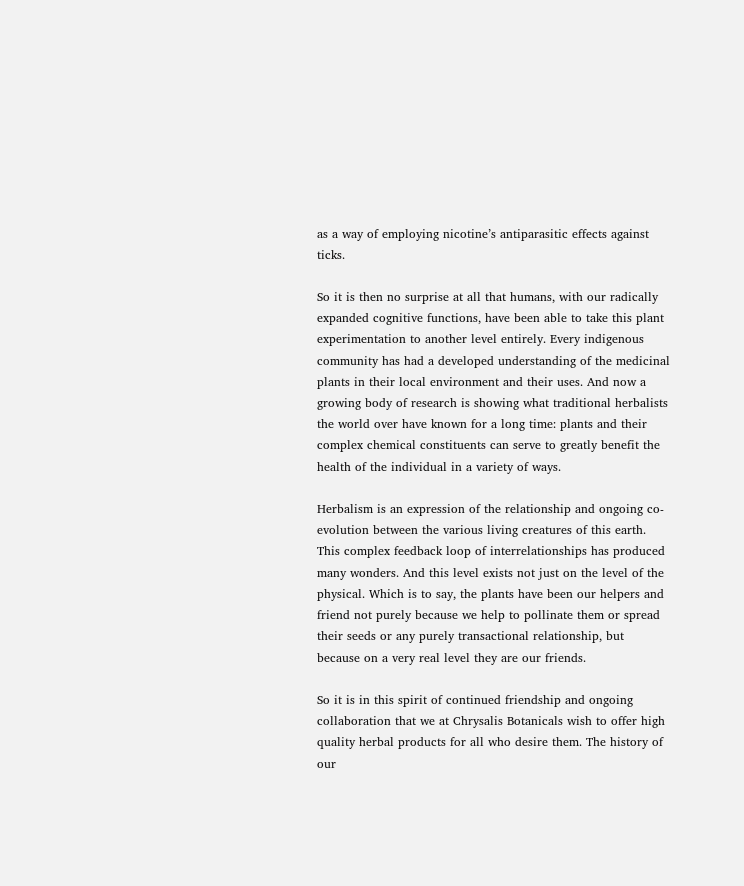as a way of employing nicotine’s antiparasitic effects against ticks.

So it is then no surprise at all that humans, with our radically expanded cognitive functions, have been able to take this plant experimentation to another level entirely. Every indigenous community has had a developed understanding of the medicinal plants in their local environment and their uses. And now a growing body of research is showing what traditional herbalists the world over have known for a long time: plants and their complex chemical constituents can serve to greatly benefit the health of the individual in a variety of ways.

Herbalism is an expression of the relationship and ongoing co-evolution between the various living creatures of this earth. This complex feedback loop of interrelationships has produced many wonders. And this level exists not just on the level of the physical. Which is to say, the plants have been our helpers and friend not purely because we help to pollinate them or spread their seeds or any purely transactional relationship, but because on a very real level they are our friends.

So it is in this spirit of continued friendship and ongoing collaboration that we at Chrysalis Botanicals wish to offer high quality herbal products for all who desire them. The history of our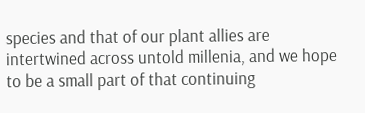species and that of our plant allies are intertwined across untold millenia, and we hope to be a small part of that continuing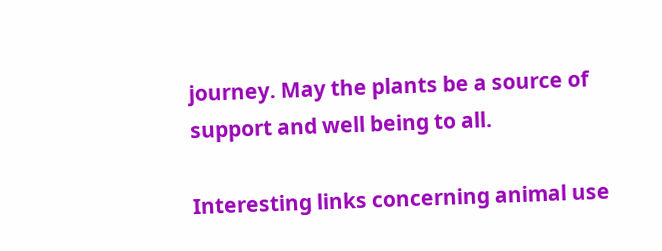journey. May the plants be a source of support and well being to all.

Interesting links concerning animal use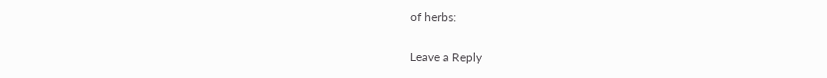of herbs:

Leave a Reply